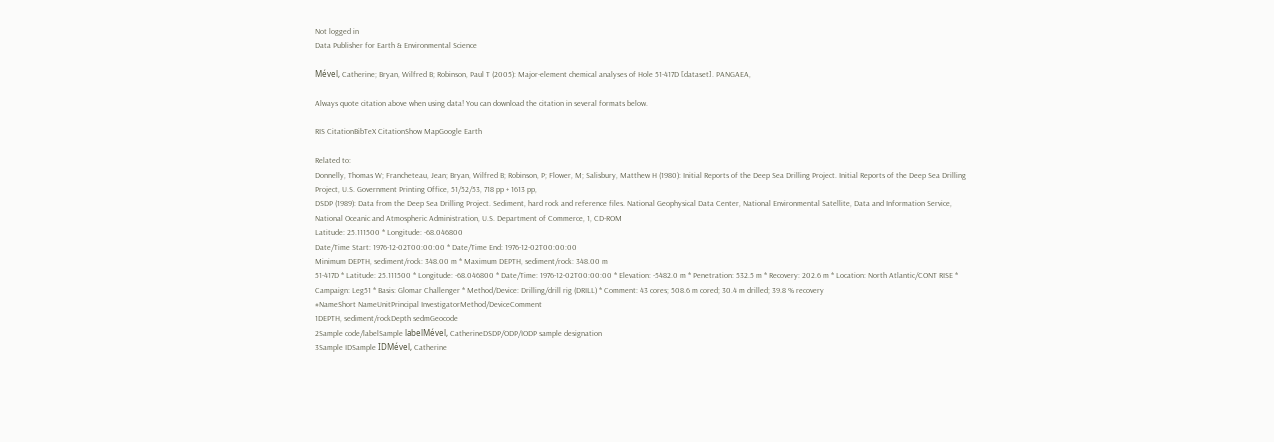Not logged in
Data Publisher for Earth & Environmental Science

Mével, Catherine; Bryan, Wilfred B; Robinson, Paul T (2005): Major-element chemical analyses of Hole 51-417D [dataset]. PANGAEA,

Always quote citation above when using data! You can download the citation in several formats below.

RIS CitationBibTeX CitationShow MapGoogle Earth

Related to:
Donnelly, Thomas W; Francheteau, Jean; Bryan, Wilfred B; Robinson, P; Flower, M; Salisbury, Matthew H (1980): Initial Reports of the Deep Sea Drilling Project. Initial Reports of the Deep Sea Drilling Project, U.S. Government Printing Office, 51/52/53, 718 pp + 1613 pp,
DSDP (1989): Data from the Deep Sea Drilling Project. Sediment, hard rock and reference files. National Geophysical Data Center, National Environmental Satellite, Data and Information Service, National Oceanic and Atmospheric Administration, U.S. Department of Commerce, 1, CD-ROM
Latitude: 25.111500 * Longitude: -68.046800
Date/Time Start: 1976-12-02T00:00:00 * Date/Time End: 1976-12-02T00:00:00
Minimum DEPTH, sediment/rock: 348.00 m * Maximum DEPTH, sediment/rock: 348.00 m
51-417D * Latitude: 25.111500 * Longitude: -68.046800 * Date/Time: 1976-12-02T00:00:00 * Elevation: -5482.0 m * Penetration: 532.5 m * Recovery: 202.6 m * Location: North Atlantic/CONT RISE * Campaign: Leg51 * Basis: Glomar Challenger * Method/Device: Drilling/drill rig (DRILL) * Comment: 43 cores; 508.6 m cored; 30.4 m drilled; 39.8 % recovery
#NameShort NameUnitPrincipal InvestigatorMethod/DeviceComment
1DEPTH, sediment/rockDepth sedmGeocode
2Sample code/labelSample labelMével, CatherineDSDP/ODP/IODP sample designation
3Sample IDSample IDMével, Catherine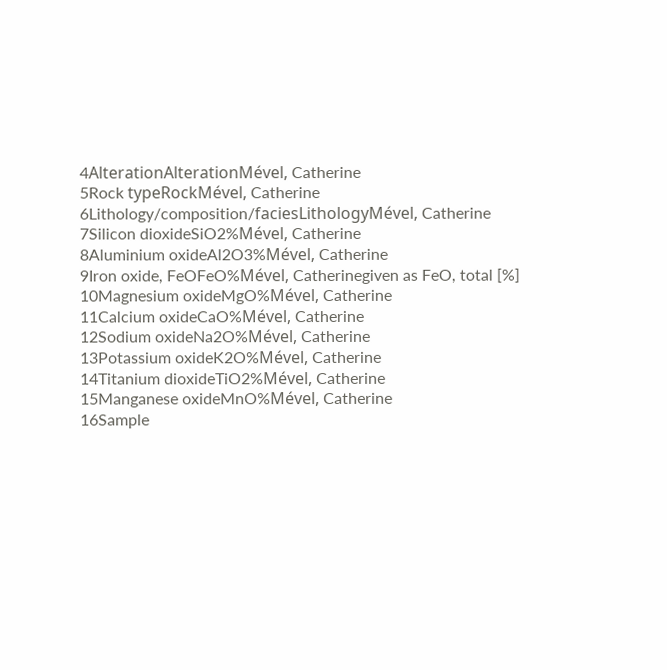4AlterationAlterationMével, Catherine
5Rock typeRockMével, Catherine
6Lithology/composition/faciesLithologyMével, Catherine
7Silicon dioxideSiO2%Mével, Catherine
8Aluminium oxideAl2O3%Mével, Catherine
9Iron oxide, FeOFeO%Mével, Catherinegiven as FeO, total [%]
10Magnesium oxideMgO%Mével, Catherine
11Calcium oxideCaO%Mével, Catherine
12Sodium oxideNa2O%Mével, Catherine
13Potassium oxideK2O%Mével, Catherine
14Titanium dioxideTiO2%Mével, Catherine
15Manganese oxideMnO%Mével, Catherine
16Sample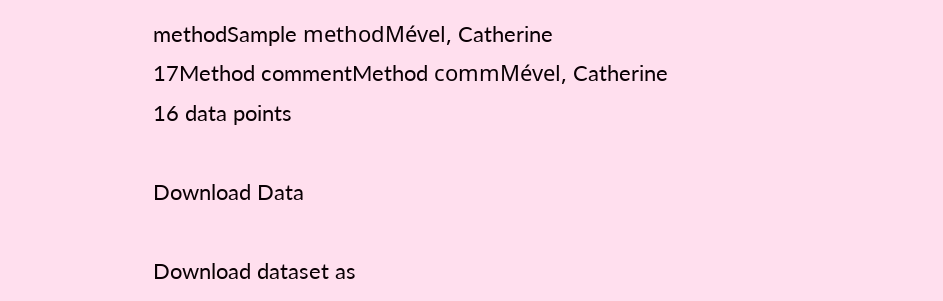methodSample methodMével, Catherine
17Method commentMethod commMével, Catherine
16 data points

Download Data

Download dataset as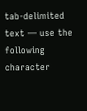tab-delimited text — use the following character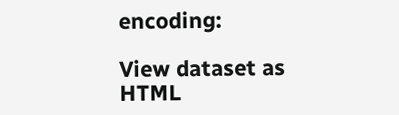encoding:

View dataset as HTML